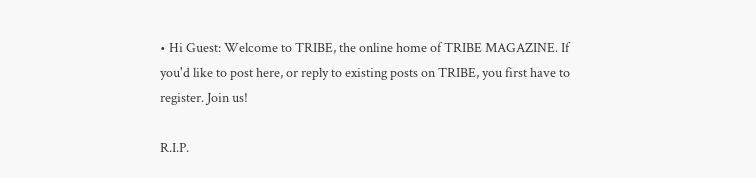• Hi Guest: Welcome to TRIBE, the online home of TRIBE MAGAZINE. If you'd like to post here, or reply to existing posts on TRIBE, you first have to register. Join us!

R.I.P.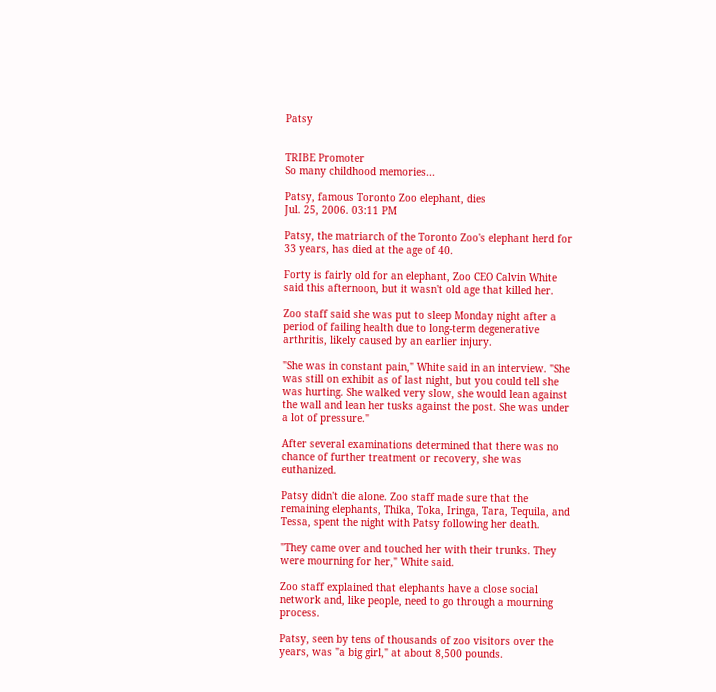Patsy


TRIBE Promoter
So many childhood memories...

Patsy, famous Toronto Zoo elephant, dies
Jul. 25, 2006. 03:11 PM

Patsy, the matriarch of the Toronto Zoo's elephant herd for 33 years, has died at the age of 40.

Forty is fairly old for an elephant, Zoo CEO Calvin White said this afternoon, but it wasn't old age that killed her.

Zoo staff said she was put to sleep Monday night after a period of failing health due to long-term degenerative arthritis, likely caused by an earlier injury.

"She was in constant pain," White said in an interview. "She was still on exhibit as of last night, but you could tell she was hurting. She walked very slow, she would lean against the wall and lean her tusks against the post. She was under a lot of pressure."

After several examinations determined that there was no chance of further treatment or recovery, she was euthanized.

Patsy didn't die alone. Zoo staff made sure that the remaining elephants, Thika, Toka, Iringa, Tara, Tequila, and Tessa, spent the night with Patsy following her death.

"They came over and touched her with their trunks. They were mourning for her," White said.

Zoo staff explained that elephants have a close social network and, like people, need to go through a mourning process.

Patsy, seen by tens of thousands of zoo visitors over the years, was "a big girl," at about 8,500 pounds.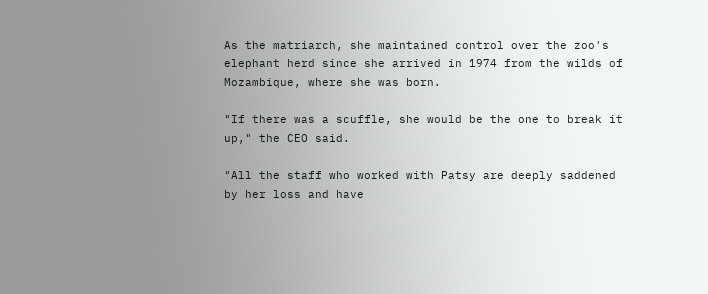As the matriarch, she maintained control over the zoo's elephant herd since she arrived in 1974 from the wilds of Mozambique, where she was born.

"If there was a scuffle, she would be the one to break it up," the CEO said.

"All the staff who worked with Patsy are deeply saddened by her loss and have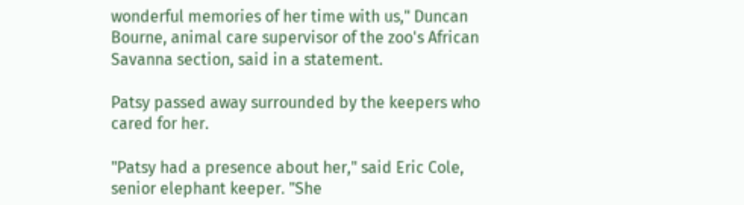wonderful memories of her time with us," Duncan Bourne, animal care supervisor of the zoo's African Savanna section, said in a statement.

Patsy passed away surrounded by the keepers who cared for her.

"Patsy had a presence about her," said Eric Cole, senior elephant keeper. "She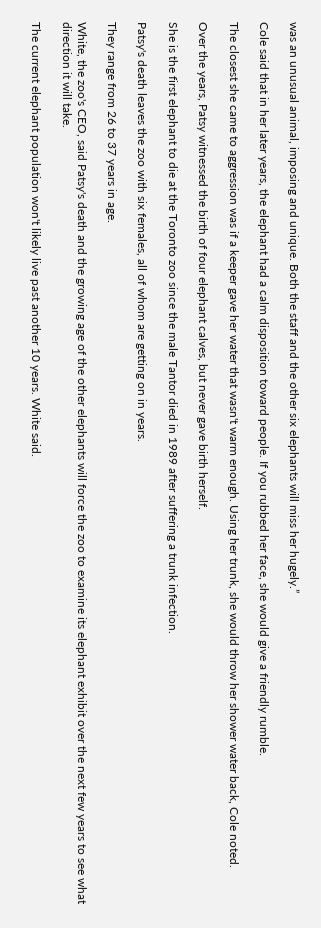was an unusual animal, imposing and unique. Both the staff and the other six elephants will miss her hugely.”

Cole said that in her later years, the elephant had a calm disposition toward people. If you rubbed her face, she would give a friendly rumble.

The closest she came to aggression was if a keeper gave her water that wasn't warm enough. Using her trunk, she would throw her shower water back, Cole noted.

Over the years, Patsy witnessed the birth of four elephant calves, but never gave birth herself.

She is the first elephant to die at the Toronto zoo since the male Tantor died in 1989 after suffering a trunk infection.

Patsy's death leaves the zoo with six females, all of whom are getting on in years.

They range from 26 to 37 years in age.

White, the zoo's CEO, said Patsy's death and the growing age of the other elephants will force the zoo to examine its elephant exhibit over the next few years to see what direction it will take.

The current elephant population won't likely live past another 10 years. White said.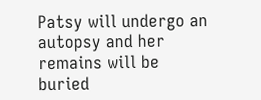Patsy will undergo an autopsy and her remains will be buried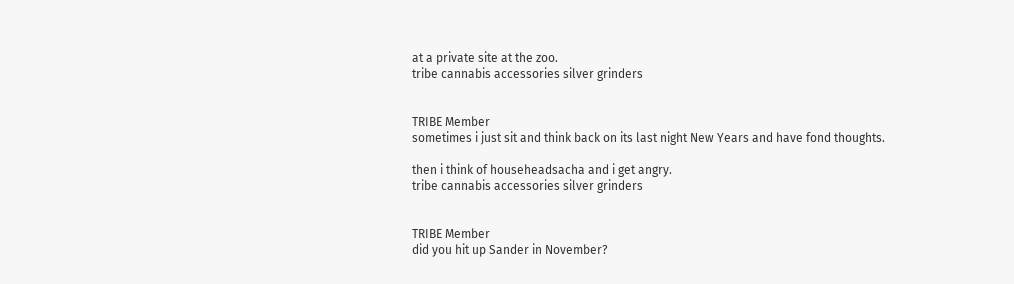at a private site at the zoo.
tribe cannabis accessories silver grinders


TRIBE Member
sometimes i just sit and think back on its last night New Years and have fond thoughts.

then i think of househeadsacha and i get angry.
tribe cannabis accessories silver grinders


TRIBE Member
did you hit up Sander in November?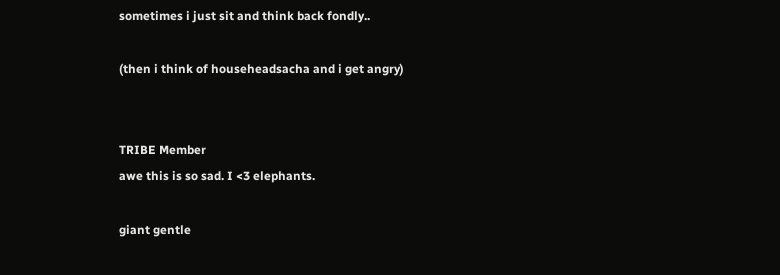sometimes i just sit and think back fondly..

(then i think of househeadsacha and i get angry)


TRIBE Member
awe this is so sad. I <3 elephants.

giant gentle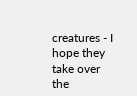creatures - I hope they take over the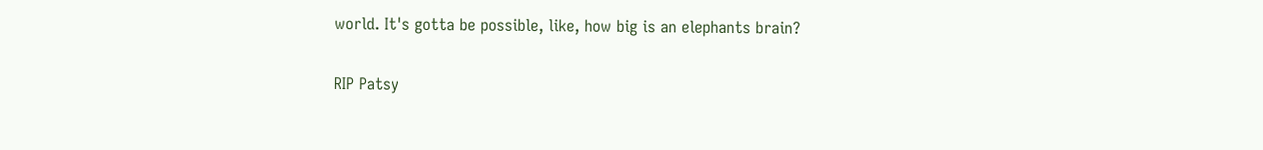world. It's gotta be possible, like, how big is an elephants brain?

RIP Patsy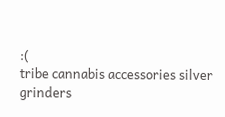:(
tribe cannabis accessories silver grinders